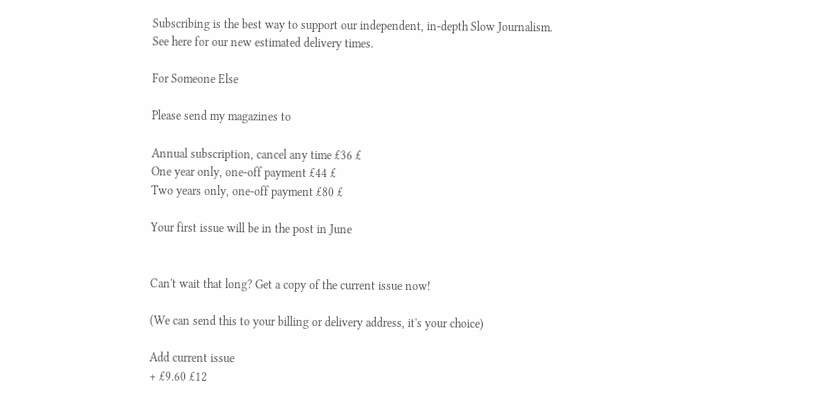Subscribing is the best way to support our independent, in-depth Slow Journalism.
See here for our new estimated delivery times.

For Someone Else

Please send my magazines to

Annual subscription, cancel any time £36 £
One year only, one-off payment £44 £
Two years only, one-off payment £80 £

Your first issue will be in the post in June


Can't wait that long? Get a copy of the current issue now!

(We can send this to your billing or delivery address, it's your choice)

Add current issue
+ £9.60 £12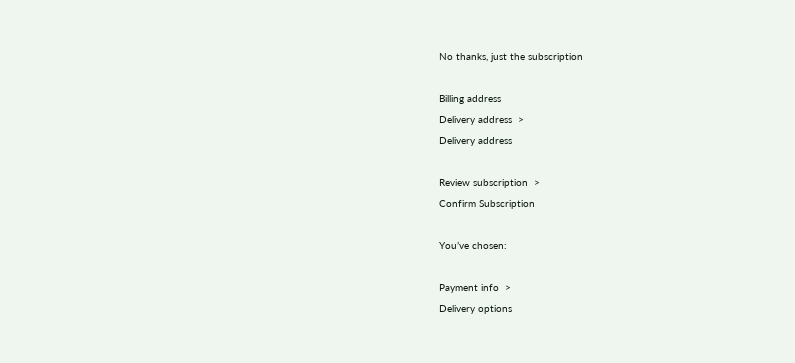No thanks, just the subscription

Billing address
Delivery address  >
Delivery address

Review subscription  >
Confirm Subscription

You’ve chosen:

Payment info  >
Delivery options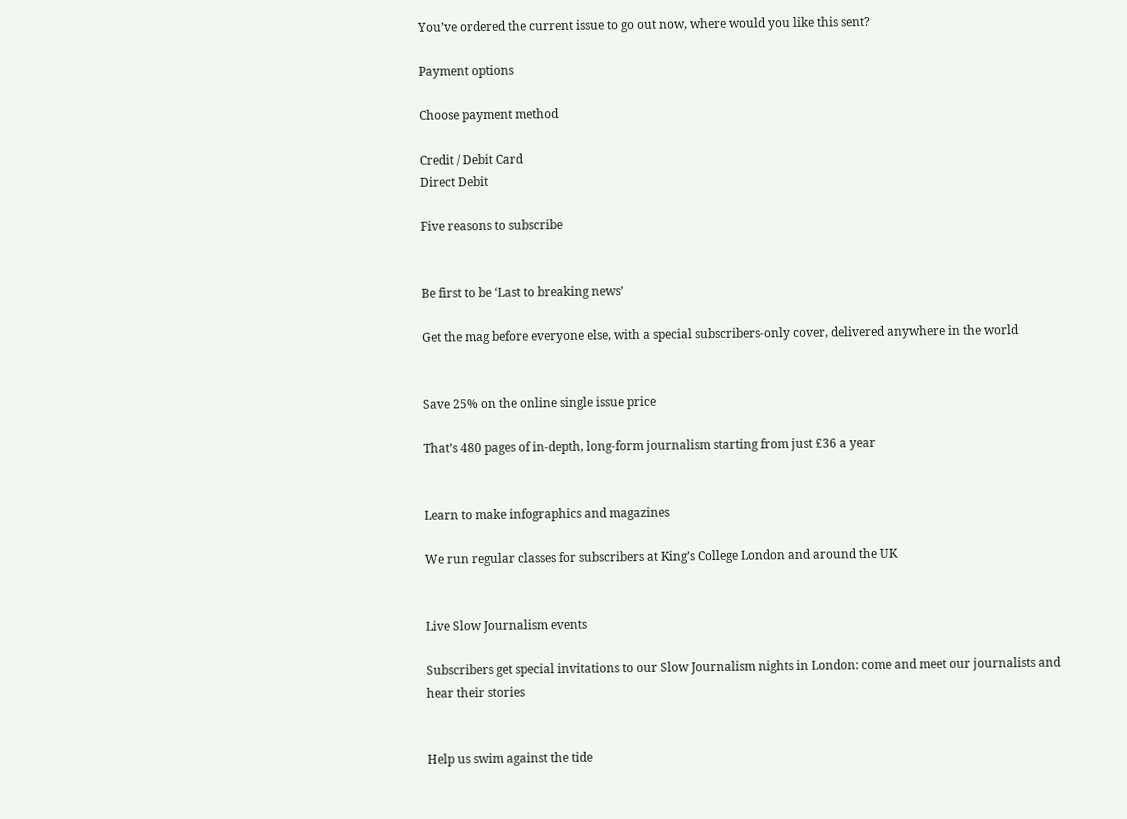You’ve ordered the current issue to go out now, where would you like this sent?

Payment options

Choose payment method

Credit / Debit Card
Direct Debit

Five reasons to subscribe


Be first to be ‘Last to breaking news’

Get the mag before everyone else, with a special subscribers-only cover, delivered anywhere in the world


Save 25% on the online single issue price

That’s 480 pages of in-depth, long-form journalism starting from just £36 a year


Learn to make infographics and magazines

We run regular classes for subscribers at King’s College London and around the UK


Live Slow Journalism events

Subscribers get special invitations to our Slow Journalism nights in London: come and meet our journalists and hear their stories


Help us swim against the tide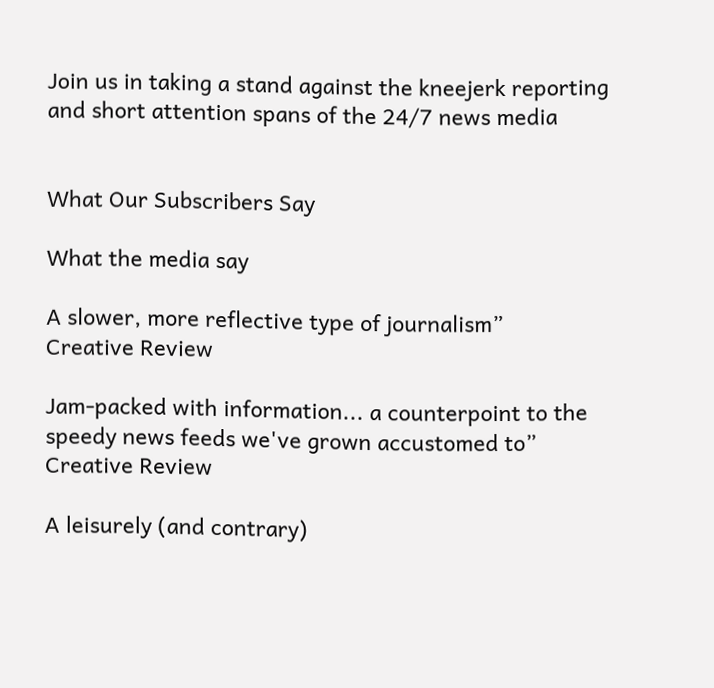Join us in taking a stand against the kneejerk reporting and short attention spans of the 24/7 news media


What Our Subscribers Say

What the media say

A slower, more reflective type of journalism”
Creative Review

Jam-packed with information... a counterpoint to the speedy news feeds we've grown accustomed to”
Creative Review

A leisurely (and contrary)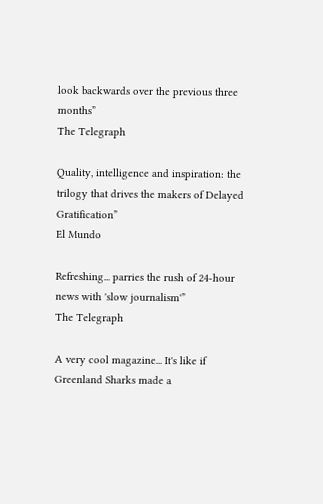look backwards over the previous three months”
The Telegraph

Quality, intelligence and inspiration: the trilogy that drives the makers of Delayed Gratification”
El Mundo

Refreshing... parries the rush of 24-hour news with 'slow journalism'”
The Telegraph

A very cool magazine... It's like if Greenland Sharks made a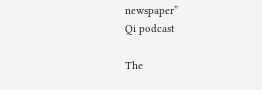newspaper”
Qi podcast

The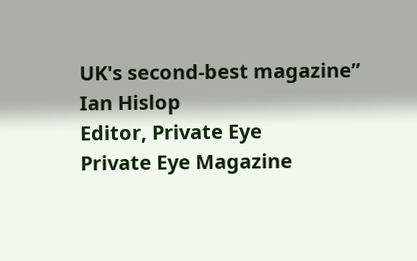UK's second-best magazine” Ian Hislop
Editor, Private Eye
Private Eye Magazine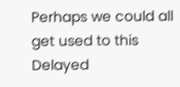Perhaps we could all get used to this Delayed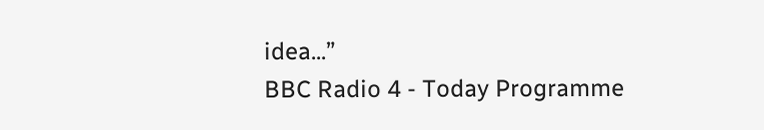idea...”
BBC Radio 4 - Today Programme